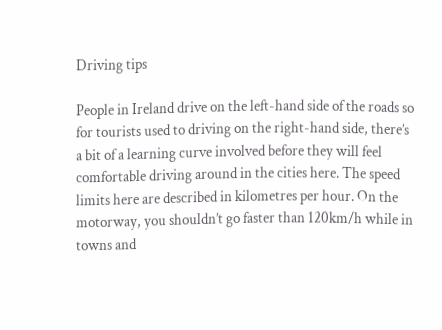Driving tips

People in Ireland drive on the left-hand side of the roads so for tourists used to driving on the right-hand side, there’s a bit of a learning curve involved before they will feel comfortable driving around in the cities here. The speed limits here are described in kilometres per hour. On the motorway, you shouldn’t go faster than 120km/h while in towns and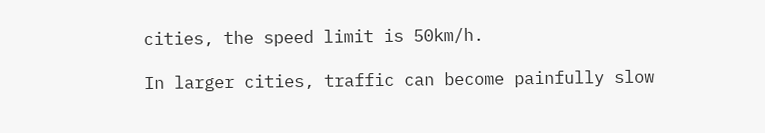cities, the speed limit is 50km/h.

In larger cities, traffic can become painfully slow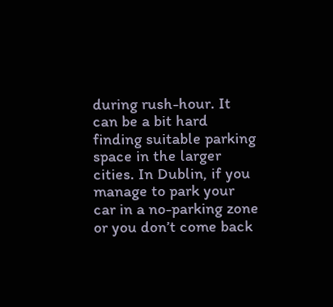during rush-hour. It can be a bit hard finding suitable parking space in the larger cities. In Dublin, if you manage to park your car in a no-parking zone or you don’t come back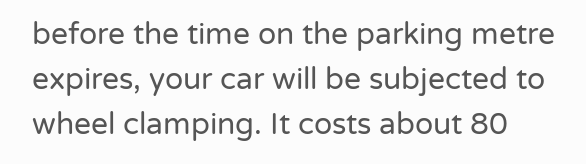before the time on the parking metre expires, your car will be subjected to wheel clamping. It costs about 80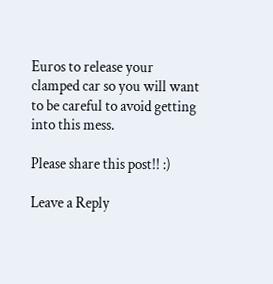Euros to release your clamped car so you will want to be careful to avoid getting into this mess.

Please share this post!! :)

Leave a Reply